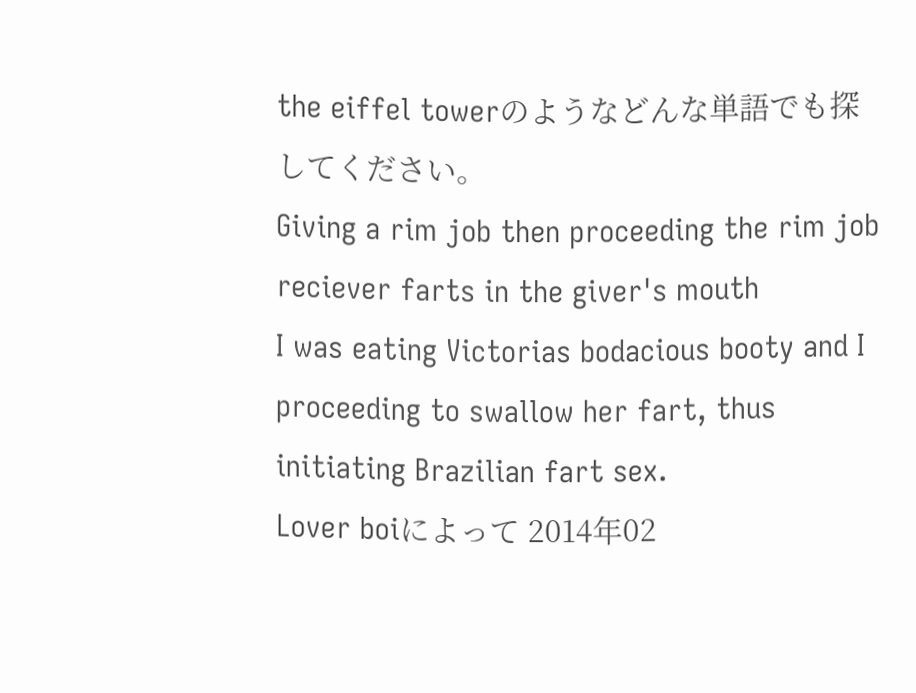the eiffel towerのようなどんな単語でも探してください。
Giving a rim job then proceeding the rim job reciever farts in the giver's mouth
I was eating Victorias bodacious booty and I proceeding to swallow her fart, thus initiating Brazilian fart sex.
Lover boiによって 2014年02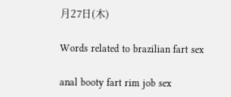月27日(木)

Words related to brazilian fart sex

anal booty fart rim job sex